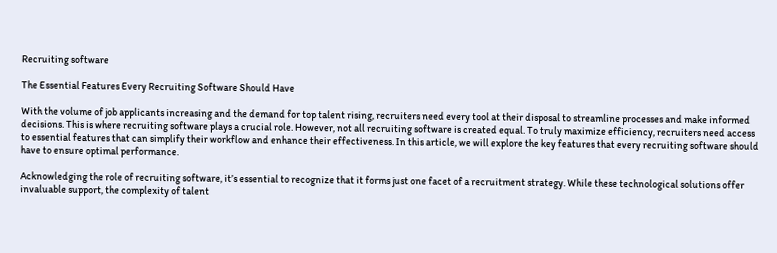Recruiting software

The Essential Features Every Recruiting Software Should Have

With the volume of job applicants increasing and the demand for top talent rising, recruiters need every tool at their disposal to streamline processes and make informed decisions. This is where recruiting software plays a crucial role. However, not all recruiting software is created equal. To truly maximize efficiency, recruiters need access to essential features that can simplify their workflow and enhance their effectiveness. In this article, we will explore the key features that every recruiting software should have to ensure optimal performance.

Acknowledging the role of recruiting software, it’s essential to recognize that it forms just one facet of a recruitment strategy. While these technological solutions offer invaluable support, the complexity of talent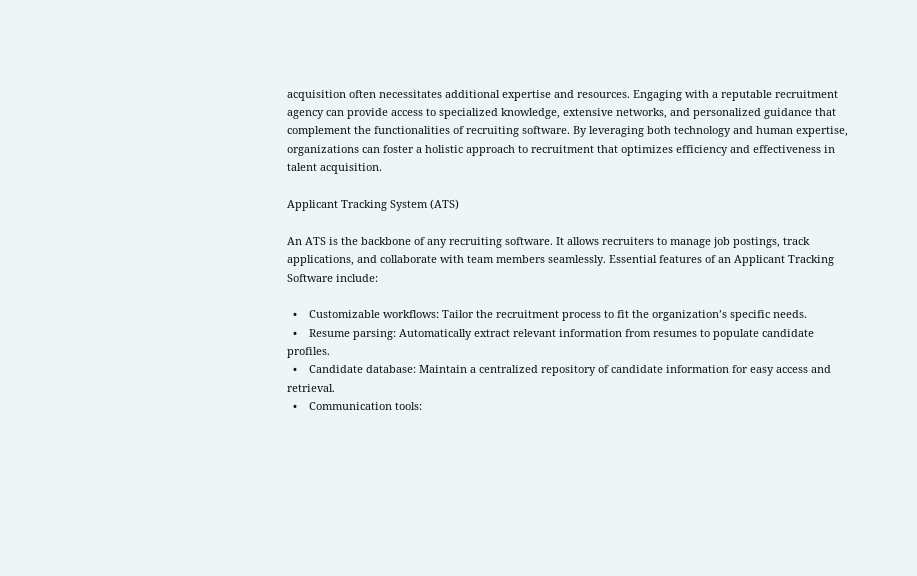acquisition often necessitates additional expertise and resources. Engaging with a reputable recruitment agency can provide access to specialized knowledge, extensive networks, and personalized guidance that complement the functionalities of recruiting software. By leveraging both technology and human expertise, organizations can foster a holistic approach to recruitment that optimizes efficiency and effectiveness in talent acquisition.

Applicant Tracking System (ATS)

An ATS is the backbone of any recruiting software. It allows recruiters to manage job postings, track applications, and collaborate with team members seamlessly. Essential features of an Applicant Tracking Software include:

  •    Customizable workflows: Tailor the recruitment process to fit the organization’s specific needs.
  •    Resume parsing: Automatically extract relevant information from resumes to populate candidate profiles.
  •    Candidate database: Maintain a centralized repository of candidate information for easy access and retrieval.
  •    Communication tools: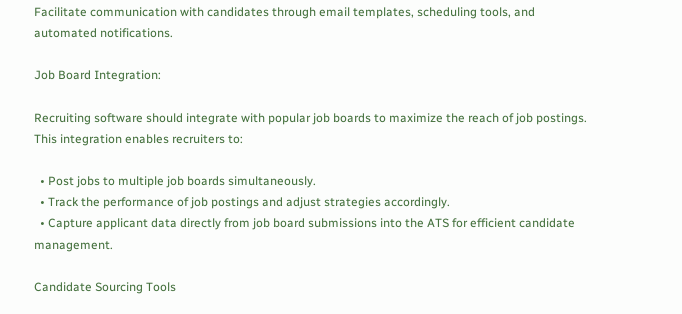Facilitate communication with candidates through email templates, scheduling tools, and automated notifications.

Job Board Integration:

Recruiting software should integrate with popular job boards to maximize the reach of job postings. This integration enables recruiters to:

  • Post jobs to multiple job boards simultaneously.
  • Track the performance of job postings and adjust strategies accordingly.
  • Capture applicant data directly from job board submissions into the ATS for efficient candidate management.

Candidate Sourcing Tools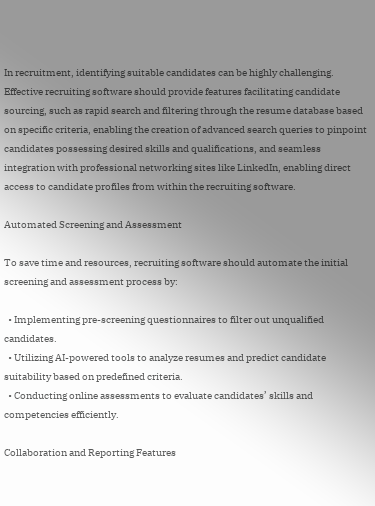In recruitment, identifying suitable candidates can be highly challenging. Effective recruiting software should provide features facilitating candidate sourcing, such as rapid search and filtering through the resume database based on specific criteria, enabling the creation of advanced search queries to pinpoint candidates possessing desired skills and qualifications, and seamless integration with professional networking sites like LinkedIn, enabling direct access to candidate profiles from within the recruiting software.

Automated Screening and Assessment

To save time and resources, recruiting software should automate the initial screening and assessment process by:

  • Implementing pre-screening questionnaires to filter out unqualified candidates.
  • Utilizing AI-powered tools to analyze resumes and predict candidate suitability based on predefined criteria.
  • Conducting online assessments to evaluate candidates’ skills and competencies efficiently.

Collaboration and Reporting Features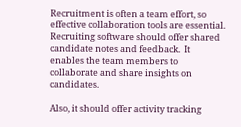Recruitment is often a team effort, so effective collaboration tools are essential. Recruiting software should offer shared candidate notes and feedback.  It enables the team members to collaborate and share insights on candidates.

Also, it should offer activity tracking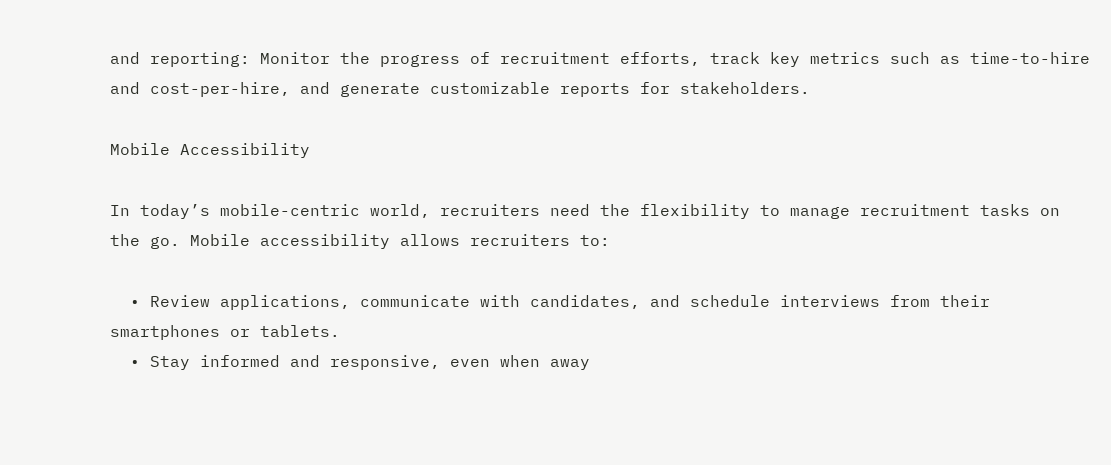and reporting: Monitor the progress of recruitment efforts, track key metrics such as time-to-hire and cost-per-hire, and generate customizable reports for stakeholders.

Mobile Accessibility

In today’s mobile-centric world, recruiters need the flexibility to manage recruitment tasks on the go. Mobile accessibility allows recruiters to:

  • Review applications, communicate with candidates, and schedule interviews from their smartphones or tablets.
  • Stay informed and responsive, even when away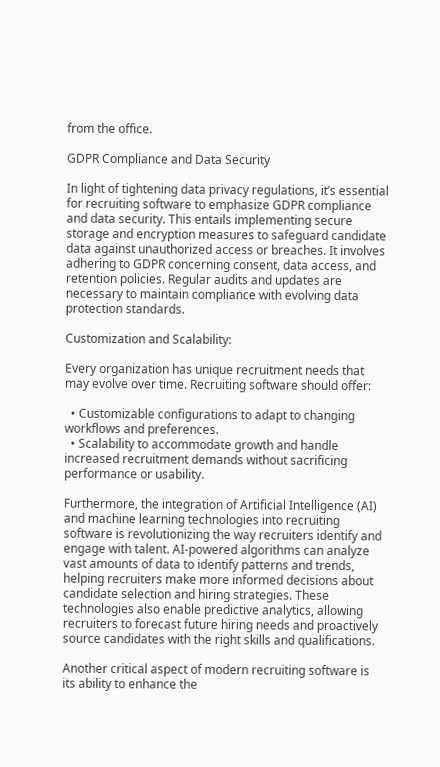from the office.

GDPR Compliance and Data Security

In light of tightening data privacy regulations, it’s essential for recruiting software to emphasize GDPR compliance and data security. This entails implementing secure storage and encryption measures to safeguard candidate data against unauthorized access or breaches. It involves adhering to GDPR concerning consent, data access, and retention policies. Regular audits and updates are necessary to maintain compliance with evolving data protection standards.

Customization and Scalability:

Every organization has unique recruitment needs that may evolve over time. Recruiting software should offer:

  • Customizable configurations to adapt to changing workflows and preferences.
  • Scalability to accommodate growth and handle increased recruitment demands without sacrificing performance or usability.

Furthermore, the integration of Artificial Intelligence (AI) and machine learning technologies into recruiting software is revolutionizing the way recruiters identify and engage with talent. AI-powered algorithms can analyze vast amounts of data to identify patterns and trends, helping recruiters make more informed decisions about candidate selection and hiring strategies. These technologies also enable predictive analytics, allowing recruiters to forecast future hiring needs and proactively source candidates with the right skills and qualifications.

Another critical aspect of modern recruiting software is its ability to enhance the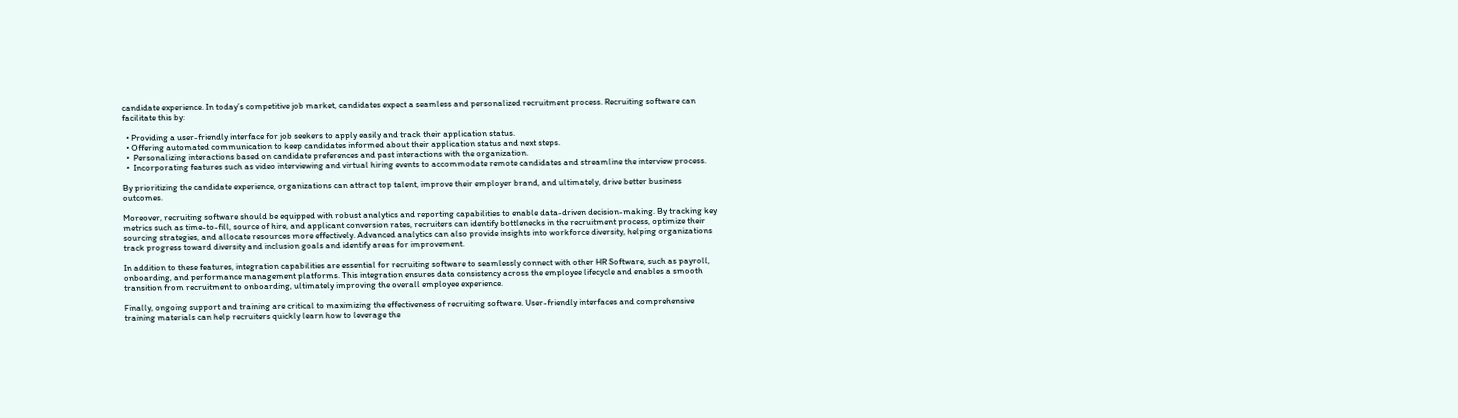candidate experience. In today’s competitive job market, candidates expect a seamless and personalized recruitment process. Recruiting software can facilitate this by:

  • Providing a user-friendly interface for job seekers to apply easily and track their application status.
  • Offering automated communication to keep candidates informed about their application status and next steps.
  •  Personalizing interactions based on candidate preferences and past interactions with the organization.
  •  Incorporating features such as video interviewing and virtual hiring events to accommodate remote candidates and streamline the interview process.

By prioritizing the candidate experience, organizations can attract top talent, improve their employer brand, and ultimately, drive better business outcomes.

Moreover, recruiting software should be equipped with robust analytics and reporting capabilities to enable data-driven decision-making. By tracking key metrics such as time-to-fill, source of hire, and applicant conversion rates, recruiters can identify bottlenecks in the recruitment process, optimize their sourcing strategies, and allocate resources more effectively. Advanced analytics can also provide insights into workforce diversity, helping organizations track progress toward diversity and inclusion goals and identify areas for improvement.

In addition to these features, integration capabilities are essential for recruiting software to seamlessly connect with other HR Software, such as payroll, onboarding, and performance management platforms. This integration ensures data consistency across the employee lifecycle and enables a smooth transition from recruitment to onboarding, ultimately improving the overall employee experience.

Finally, ongoing support and training are critical to maximizing the effectiveness of recruiting software. User-friendly interfaces and comprehensive training materials can help recruiters quickly learn how to leverage the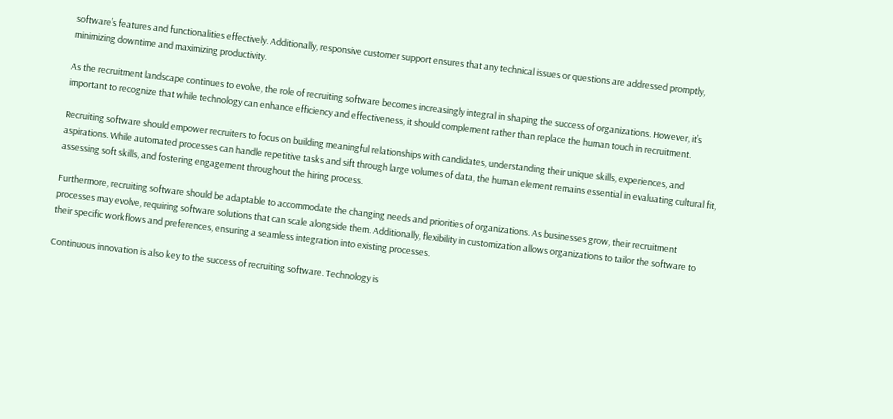software’s features and functionalities effectively. Additionally, responsive customer support ensures that any technical issues or questions are addressed promptly, minimizing downtime and maximizing productivity.

As the recruitment landscape continues to evolve, the role of recruiting software becomes increasingly integral in shaping the success of organizations. However, it’s important to recognize that while technology can enhance efficiency and effectiveness, it should complement rather than replace the human touch in recruitment.

Recruiting software should empower recruiters to focus on building meaningful relationships with candidates, understanding their unique skills, experiences, and aspirations. While automated processes can handle repetitive tasks and sift through large volumes of data, the human element remains essential in evaluating cultural fit, assessing soft skills, and fostering engagement throughout the hiring process.

Furthermore, recruiting software should be adaptable to accommodate the changing needs and priorities of organizations. As businesses grow, their recruitment processes may evolve, requiring software solutions that can scale alongside them. Additionally, flexibility in customization allows organizations to tailor the software to their specific workflows and preferences, ensuring a seamless integration into existing processes.

Continuous innovation is also key to the success of recruiting software. Technology is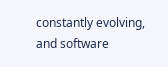constantly evolving, and software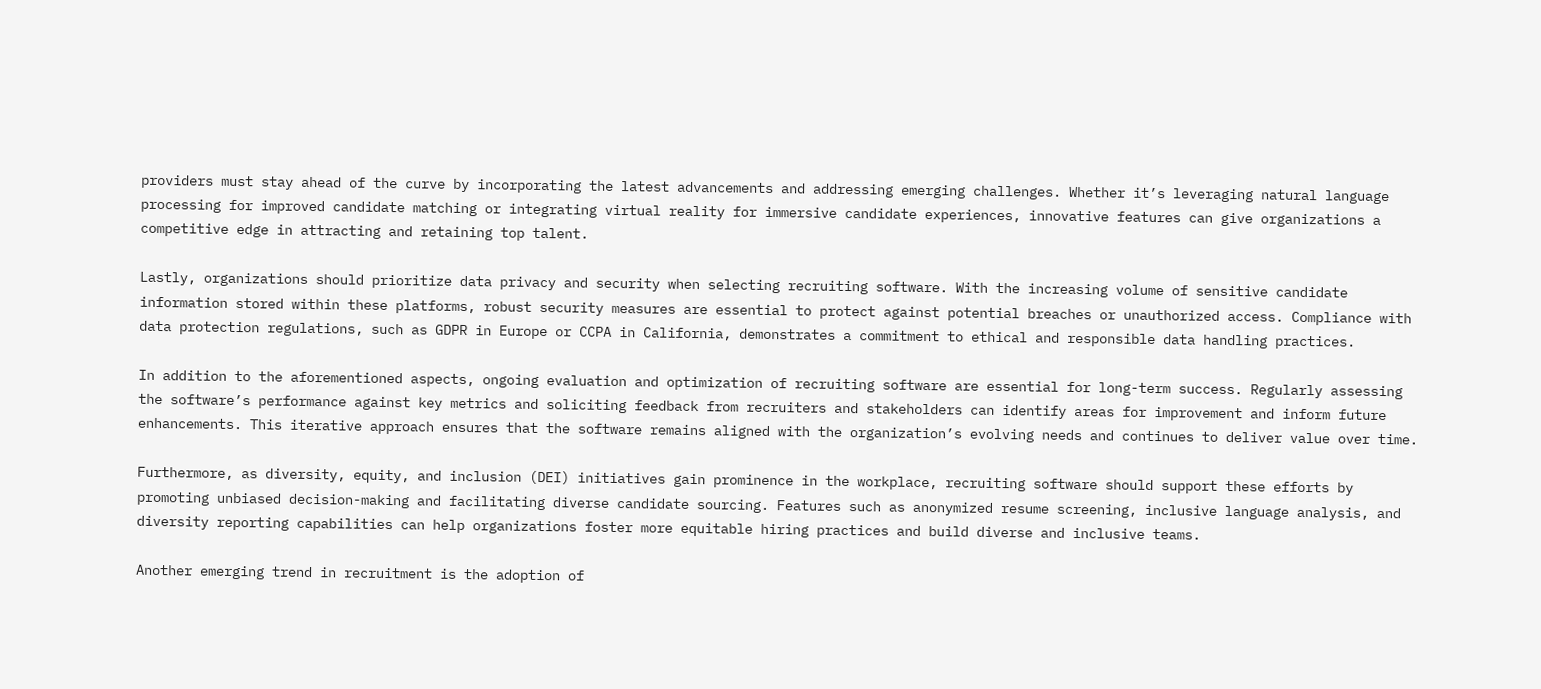providers must stay ahead of the curve by incorporating the latest advancements and addressing emerging challenges. Whether it’s leveraging natural language processing for improved candidate matching or integrating virtual reality for immersive candidate experiences, innovative features can give organizations a competitive edge in attracting and retaining top talent.

Lastly, organizations should prioritize data privacy and security when selecting recruiting software. With the increasing volume of sensitive candidate information stored within these platforms, robust security measures are essential to protect against potential breaches or unauthorized access. Compliance with data protection regulations, such as GDPR in Europe or CCPA in California, demonstrates a commitment to ethical and responsible data handling practices.

In addition to the aforementioned aspects, ongoing evaluation and optimization of recruiting software are essential for long-term success. Regularly assessing the software’s performance against key metrics and soliciting feedback from recruiters and stakeholders can identify areas for improvement and inform future enhancements. This iterative approach ensures that the software remains aligned with the organization’s evolving needs and continues to deliver value over time.

Furthermore, as diversity, equity, and inclusion (DEI) initiatives gain prominence in the workplace, recruiting software should support these efforts by promoting unbiased decision-making and facilitating diverse candidate sourcing. Features such as anonymized resume screening, inclusive language analysis, and diversity reporting capabilities can help organizations foster more equitable hiring practices and build diverse and inclusive teams.

Another emerging trend in recruitment is the adoption of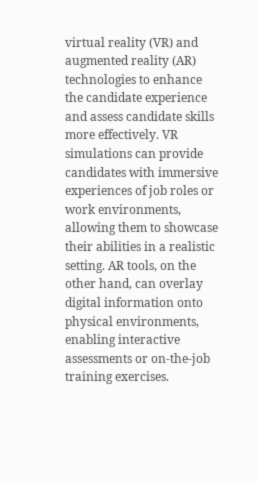virtual reality (VR) and augmented reality (AR) technologies to enhance the candidate experience and assess candidate skills more effectively. VR simulations can provide candidates with immersive experiences of job roles or work environments, allowing them to showcase their abilities in a realistic setting. AR tools, on the other hand, can overlay digital information onto physical environments, enabling interactive assessments or on-the-job training exercises.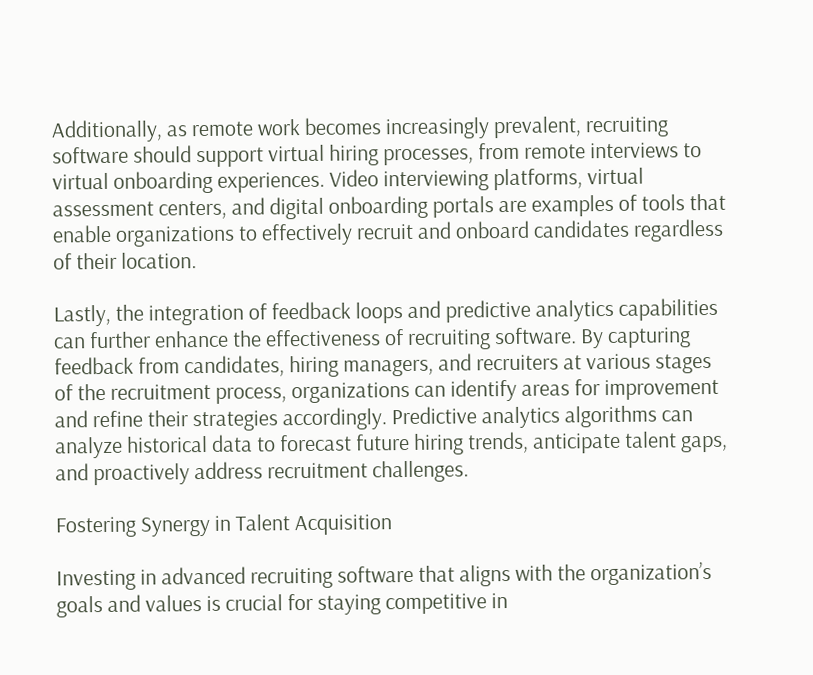Additionally, as remote work becomes increasingly prevalent, recruiting software should support virtual hiring processes, from remote interviews to virtual onboarding experiences. Video interviewing platforms, virtual assessment centers, and digital onboarding portals are examples of tools that enable organizations to effectively recruit and onboard candidates regardless of their location.

Lastly, the integration of feedback loops and predictive analytics capabilities can further enhance the effectiveness of recruiting software. By capturing feedback from candidates, hiring managers, and recruiters at various stages of the recruitment process, organizations can identify areas for improvement and refine their strategies accordingly. Predictive analytics algorithms can analyze historical data to forecast future hiring trends, anticipate talent gaps, and proactively address recruitment challenges.

Fostering Synergy in Talent Acquisition

Investing in advanced recruiting software that aligns with the organization’s goals and values is crucial for staying competitive in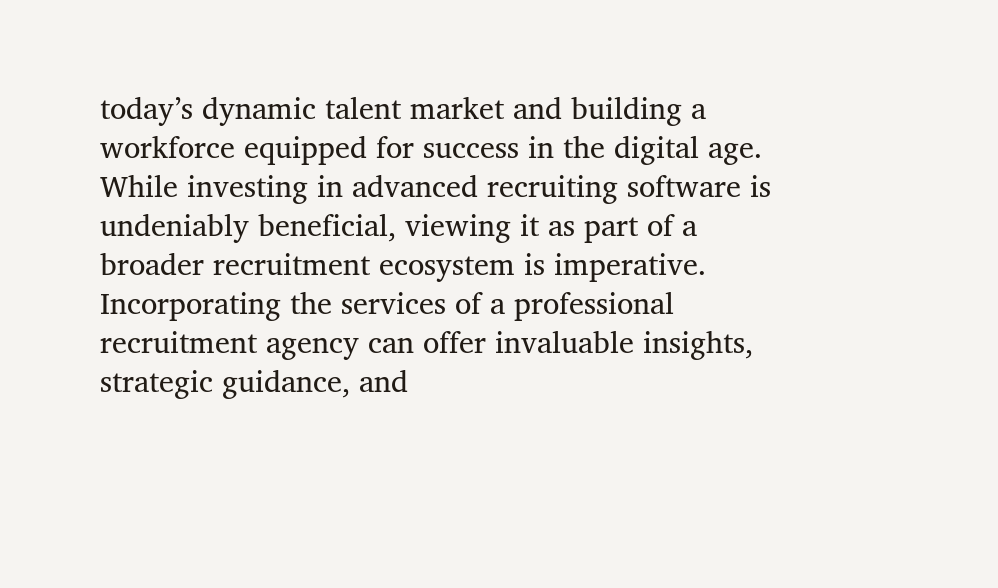today’s dynamic talent market and building a workforce equipped for success in the digital age. While investing in advanced recruiting software is undeniably beneficial, viewing it as part of a broader recruitment ecosystem is imperative. Incorporating the services of a professional recruitment agency can offer invaluable insights, strategic guidance, and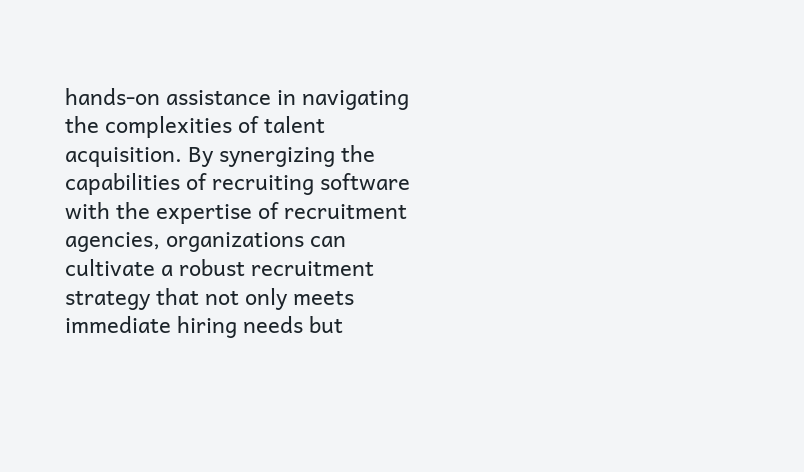hands-on assistance in navigating the complexities of talent acquisition. By synergizing the capabilities of recruiting software with the expertise of recruitment agencies, organizations can cultivate a robust recruitment strategy that not only meets immediate hiring needs but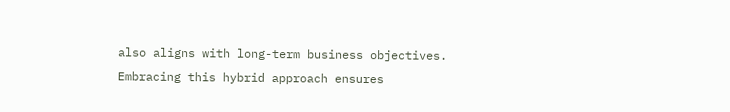also aligns with long-term business objectives. Embracing this hybrid approach ensures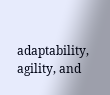adaptability, agility, and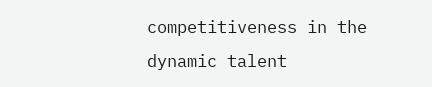competitiveness in the dynamic talent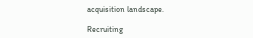acquisition landscape.

Recruiting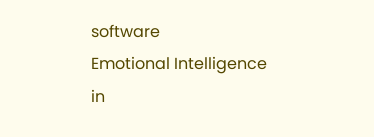software
Emotional Intelligence in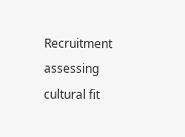Recruitment
assessing cultural fit